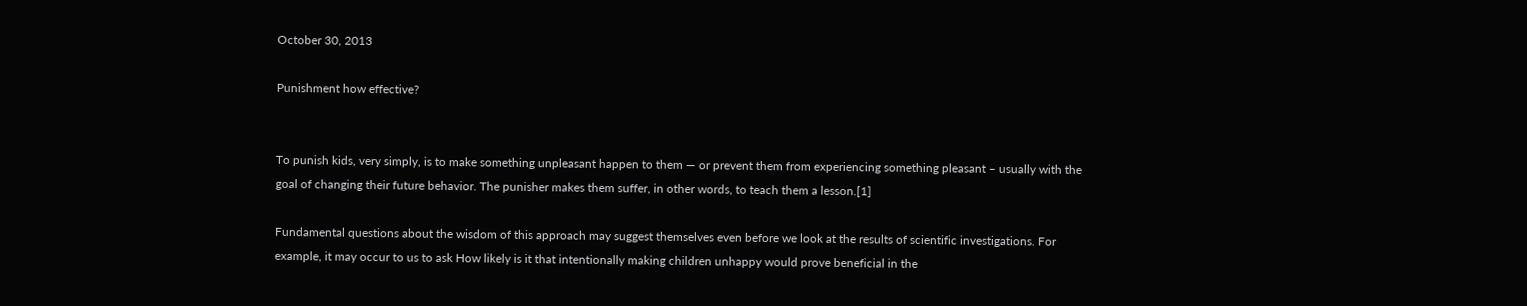October 30, 2013

Punishment how effective?


To punish kids, very simply, is to make something unpleasant happen to them — or prevent them from experiencing something pleasant – usually with the goal of changing their future behavior. The punisher makes them suffer, in other words, to teach them a lesson.[1]

Fundamental questions about the wisdom of this approach may suggest themselves even before we look at the results of scientific investigations. For example, it may occur to us to ask How likely is it that intentionally making children unhappy would prove beneficial in the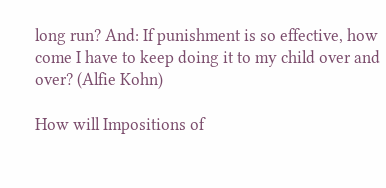long run? And: If punishment is so effective, how come I have to keep doing it to my child over and over? (Alfie Kohn)

How will Impositions of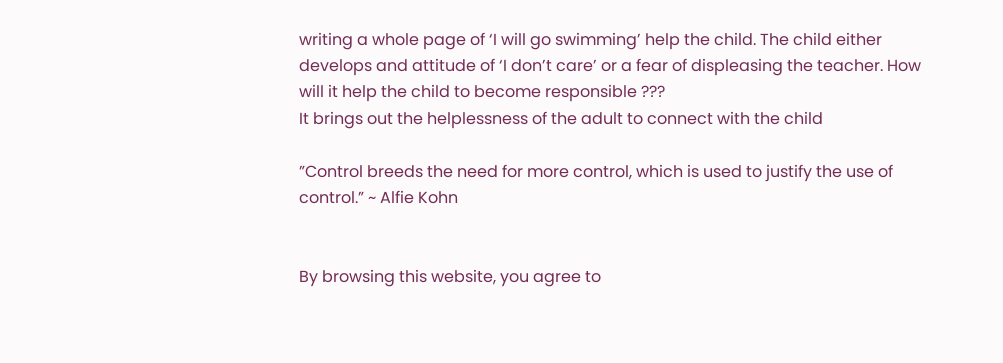writing a whole page of ‘I will go swimming’ help the child. The child either develops and attitude of ‘I don’t care’ or a fear of displeasing the teacher. How will it help the child to become responsible ???
It brings out the helplessness of the adult to connect with the child

”Control breeds the need for more control, which is used to justify the use of control.” ~ Alfie Kohn


By browsing this website, you agree to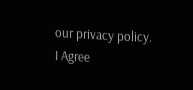our privacy policy.
I Agree